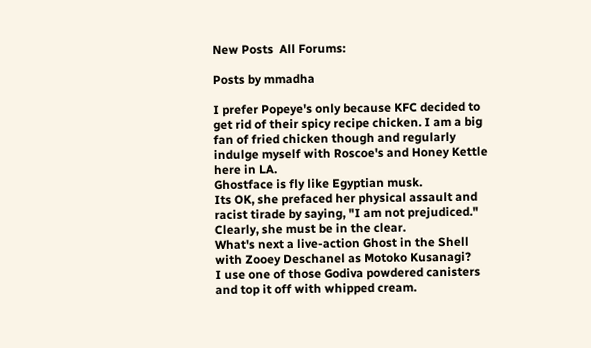New Posts  All Forums:

Posts by mmadha

I prefer Popeye's only because KFC decided to get rid of their spicy recipe chicken. I am a big fan of fried chicken though and regularly indulge myself with Roscoe's and Honey Kettle here in LA.
Ghostface is fly like Egyptian musk.
Its OK, she prefaced her physical assault and racist tirade by saying, "I am not prejudiced." Clearly, she must be in the clear.
What's next a live-action Ghost in the Shell with Zooey Deschanel as Motoko Kusanagi?
I use one of those Godiva powdered canisters and top it off with whipped cream.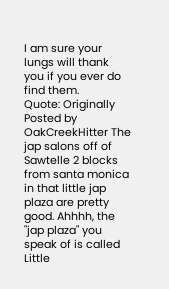I am sure your lungs will thank you if you ever do find them.
Quote: Originally Posted by OakCreekHitter The jap salons off of Sawtelle 2 blocks from santa monica in that little jap plaza are pretty good. Ahhhh, the "jap plaza" you speak of is called Little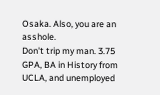Osaka. Also, you are an asshole.
Don't trip my man. 3.75 GPA, BA in History from UCLA, and unemployed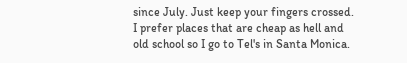since July. Just keep your fingers crossed.
I prefer places that are cheap as hell and old school so I go to Tel's in Santa Monica.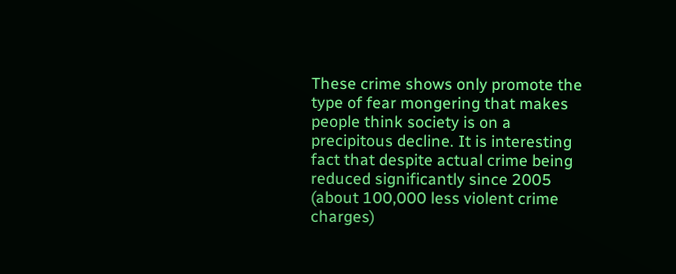These crime shows only promote the type of fear mongering that makes people think society is on a precipitous decline. It is interesting fact that despite actual crime being reduced significantly since 2005 (about 100,000 less violent crime charges)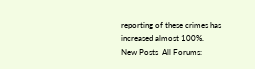reporting of these crimes has increased almost 100%.
New Posts  All Forums: